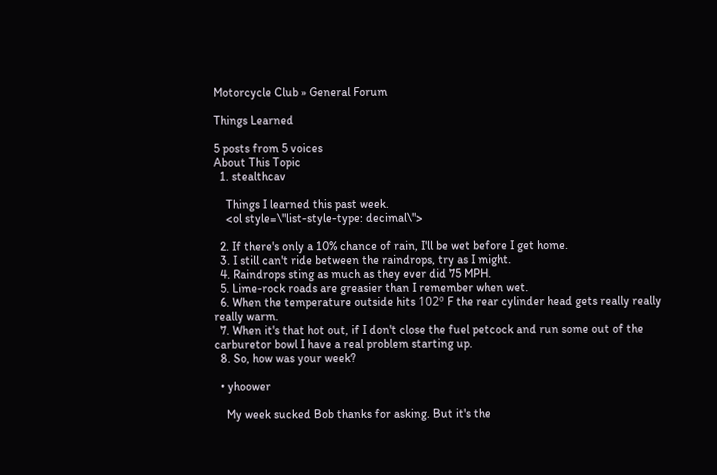Motorcycle Club » General Forum

Things Learned

5 posts from 5 voices
About This Topic
  1. stealthcav

    Things I learned this past week.
    <ol style=\"list-style-type: decimal\">

  2. If there's only a 10% chance of rain, I'll be wet before I get home.
  3. I still can't ride between the raindrops, try as I might.
  4. Raindrops sting as much as they ever did 75 MPH.
  5. Lime-rock roads are greasier than I remember when wet.
  6. When the temperature outside hits 102º F the rear cylinder head gets really really really warm.
  7. When it's that hot out, if I don't close the fuel petcock and run some out of the carburetor bowl I have a real problem starting up.
  8. So, how was your week?

  • yhoower

    My week sucked Bob thanks for asking. But it's the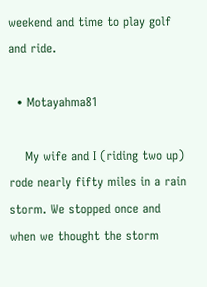weekend and time to play golf and ride.

  • Motayahma81

    My wife and I (riding two up) rode nearly fifty miles in a rain storm. We stopped once and when we thought the storm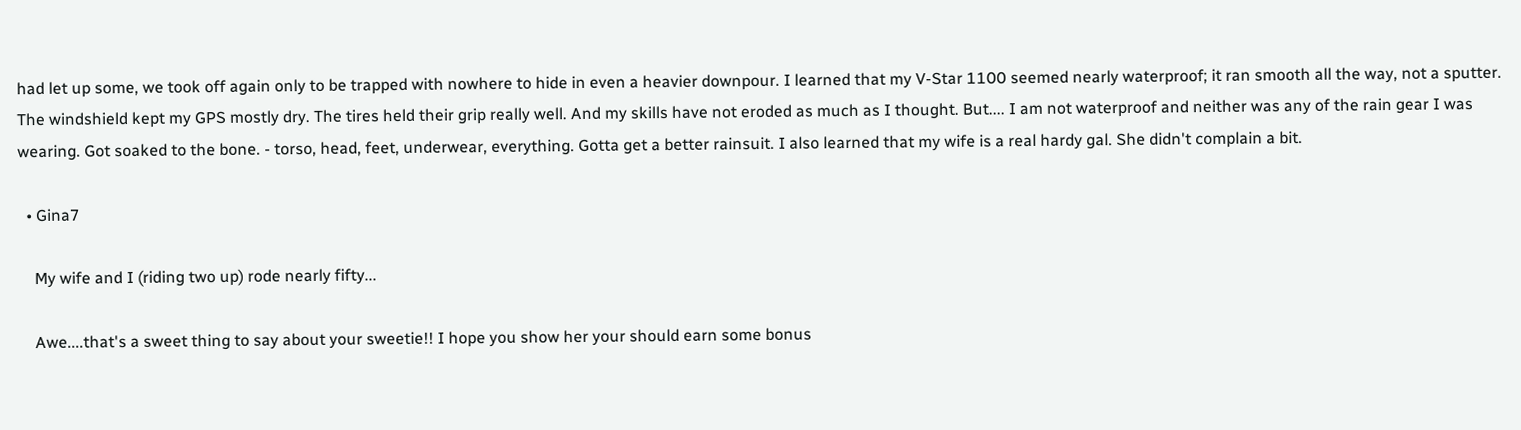had let up some, we took off again only to be trapped with nowhere to hide in even a heavier downpour. I learned that my V-Star 1100 seemed nearly waterproof; it ran smooth all the way, not a sputter. The windshield kept my GPS mostly dry. The tires held their grip really well. And my skills have not eroded as much as I thought. But.... I am not waterproof and neither was any of the rain gear I was wearing. Got soaked to the bone. - torso, head, feet, underwear, everything. Gotta get a better rainsuit. I also learned that my wife is a real hardy gal. She didn't complain a bit.

  • Gina7

    My wife and I (riding two up) rode nearly fifty...

    Awe....that's a sweet thing to say about your sweetie!! I hope you show her your should earn some bonus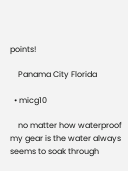points!

    Panama City Florida

  • micg10

    no matter how waterproof my gear is the water always seems to soak through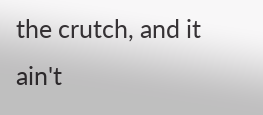the crutch, and it ain't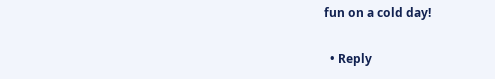fun on a cold day!

  • Reply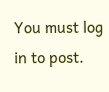You must log in to post.